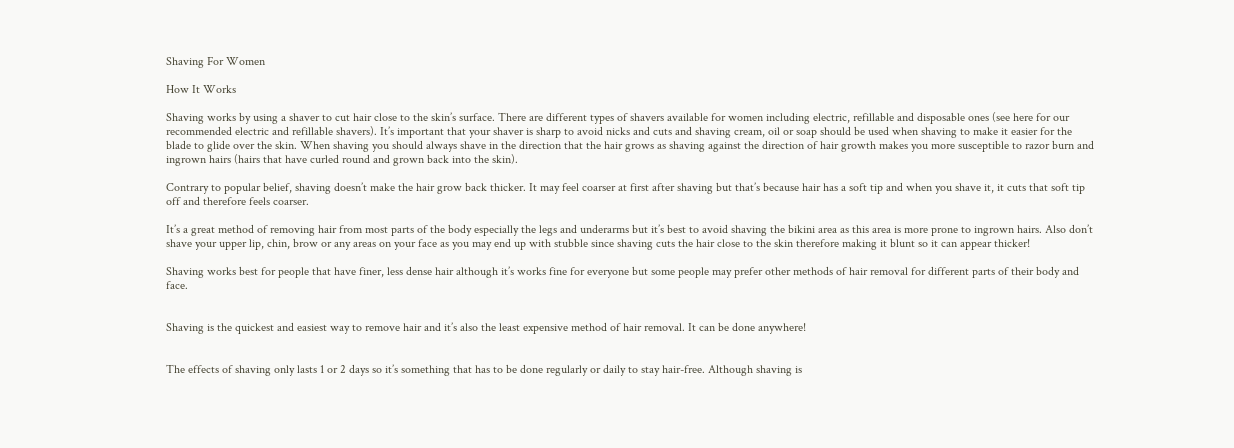Shaving For Women

How It Works

Shaving works by using a shaver to cut hair close to the skin’s surface. There are different types of shavers available for women including electric, refillable and disposable ones (see here for our recommended electric and refillable shavers). It’s important that your shaver is sharp to avoid nicks and cuts and shaving cream, oil or soap should be used when shaving to make it easier for the blade to glide over the skin. When shaving you should always shave in the direction that the hair grows as shaving against the direction of hair growth makes you more susceptible to razor burn and ingrown hairs (hairs that have curled round and grown back into the skin).

Contrary to popular belief, shaving doesn’t make the hair grow back thicker. It may feel coarser at first after shaving but that’s because hair has a soft tip and when you shave it, it cuts that soft tip off and therefore feels coarser.

It’s a great method of removing hair from most parts of the body especially the legs and underarms but it’s best to avoid shaving the bikini area as this area is more prone to ingrown hairs. Also don’t shave your upper lip, chin, brow or any areas on your face as you may end up with stubble since shaving cuts the hair close to the skin therefore making it blunt so it can appear thicker!

Shaving works best for people that have finer, less dense hair although it’s works fine for everyone but some people may prefer other methods of hair removal for different parts of their body and face.


Shaving is the quickest and easiest way to remove hair and it’s also the least expensive method of hair removal. It can be done anywhere!


The effects of shaving only lasts 1 or 2 days so it’s something that has to be done regularly or daily to stay hair-free. Although shaving is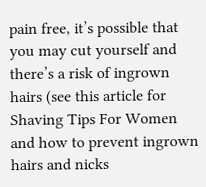pain free, it’s possible that you may cut yourself and there’s a risk of ingrown hairs (see this article for Shaving Tips For Women and how to prevent ingrown hairs and nicks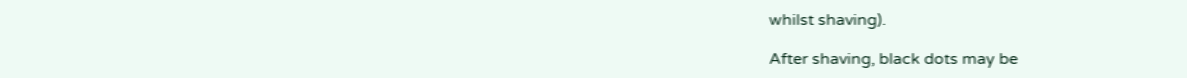whilst shaving).

After shaving, black dots may be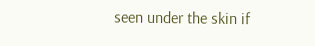seen under the skin if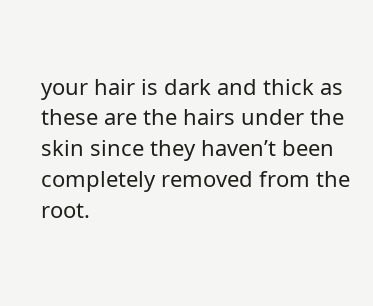your hair is dark and thick as these are the hairs under the skin since they haven’t been completely removed from the root.